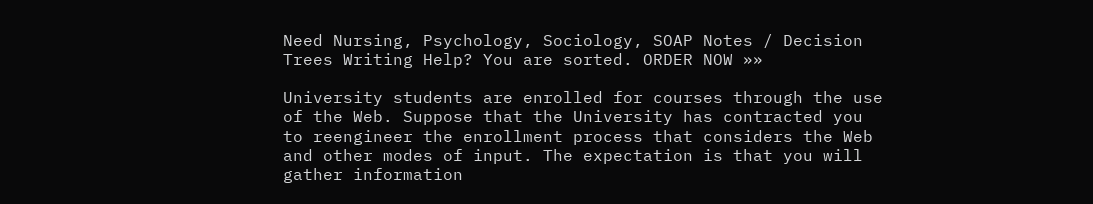Need Nursing, Psychology, Sociology, SOAP Notes / Decision Trees Writing Help? You are sorted. ORDER NOW »»

University students are enrolled for courses through the use of the Web. Suppose that the University has contracted you to reengineer the enrollment process that considers the Web and other modes of input. The expectation is that you will gather information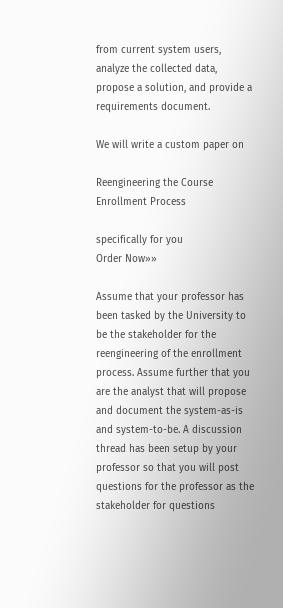from current system users, analyze the collected data, propose a solution, and provide a requirements document.

We will write a custom paper on

Reengineering the Course Enrollment Process

specifically for you
Order Now»»

Assume that your professor has been tasked by the University to be the stakeholder for the reengineering of the enrollment process. Assume further that you are the analyst that will propose and document the system-as-is and system-to-be. A discussion thread has been setup by your professor so that you will post questions for the professor as the stakeholder for questions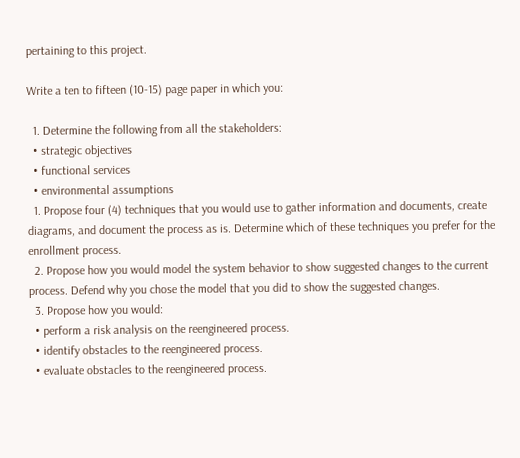pertaining to this project.

Write a ten to fifteen (10-15) page paper in which you:

  1. Determine the following from all the stakeholders:
  • strategic objectives
  • functional services
  • environmental assumptions
  1. Propose four (4) techniques that you would use to gather information and documents, create diagrams, and document the process as is. Determine which of these techniques you prefer for the enrollment process.
  2. Propose how you would model the system behavior to show suggested changes to the current process. Defend why you chose the model that you did to show the suggested changes.
  3. Propose how you would:
  • perform a risk analysis on the reengineered process.
  • identify obstacles to the reengineered process.
  • evaluate obstacles to the reengineered process.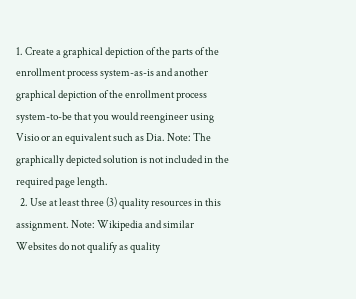1. Create a graphical depiction of the parts of the enrollment process system-as-is and another graphical depiction of the enrollment process system-to-be that you would reengineer using Visio or an equivalent such as Dia. Note: The graphically depicted solution is not included in the required page length.
  2. Use at least three (3) quality resources in this assignment. Note: Wikipedia and similar Websites do not qualify as quality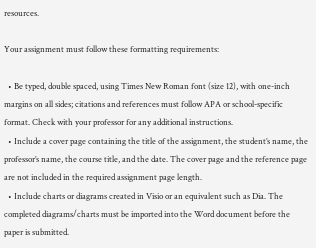resources.

Your assignment must follow these formatting requirements:

  • Be typed, double spaced, using Times New Roman font (size 12), with one-inch margins on all sides; citations and references must follow APA or school-specific format. Check with your professor for any additional instructions.
  • Include a cover page containing the title of the assignment, the student’s name, the professor’s name, the course title, and the date. The cover page and the reference page are not included in the required assignment page length.
  • Include charts or diagrams created in Visio or an equivalent such as Dia. The completed diagrams/charts must be imported into the Word document before the paper is submitted.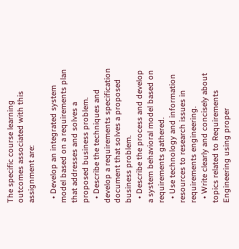The specific course learning outcomes associated with this assignment are:

  • Develop an integrated system model based on a requirements plan that addresses and solves a proposed business problem.
  • Describe the techniques and develop a requirements specification document that solves a proposed business problem.
  • Describe the process and develop a system behavioral model based on requirements gathered.
  • Use technology and information resources to research issues in requirements engineering.
  • Write clearly and concisely about topics related to Requirements Engineering using proper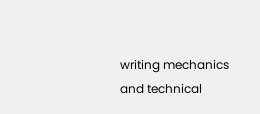writing mechanics and technical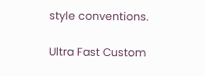style conventions.

Ultra Fast Custom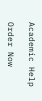Academic Help

Order Now